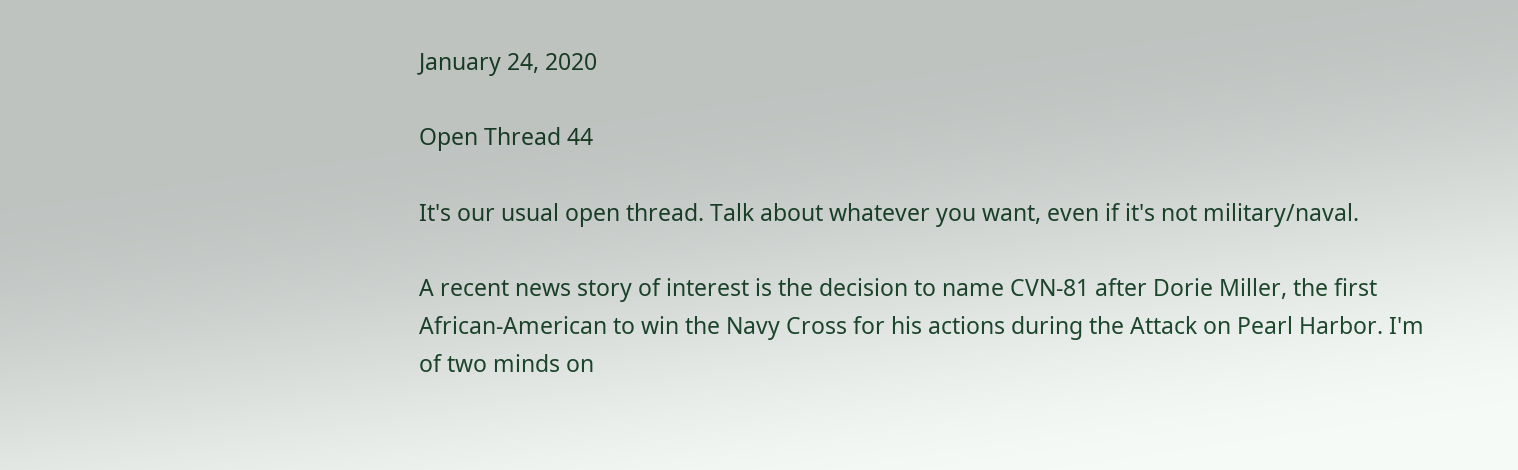January 24, 2020

Open Thread 44

It's our usual open thread. Talk about whatever you want, even if it's not military/naval.

A recent news story of interest is the decision to name CVN-81 after Dorie Miller, the first African-American to win the Navy Cross for his actions during the Attack on Pearl Harbor. I'm of two minds on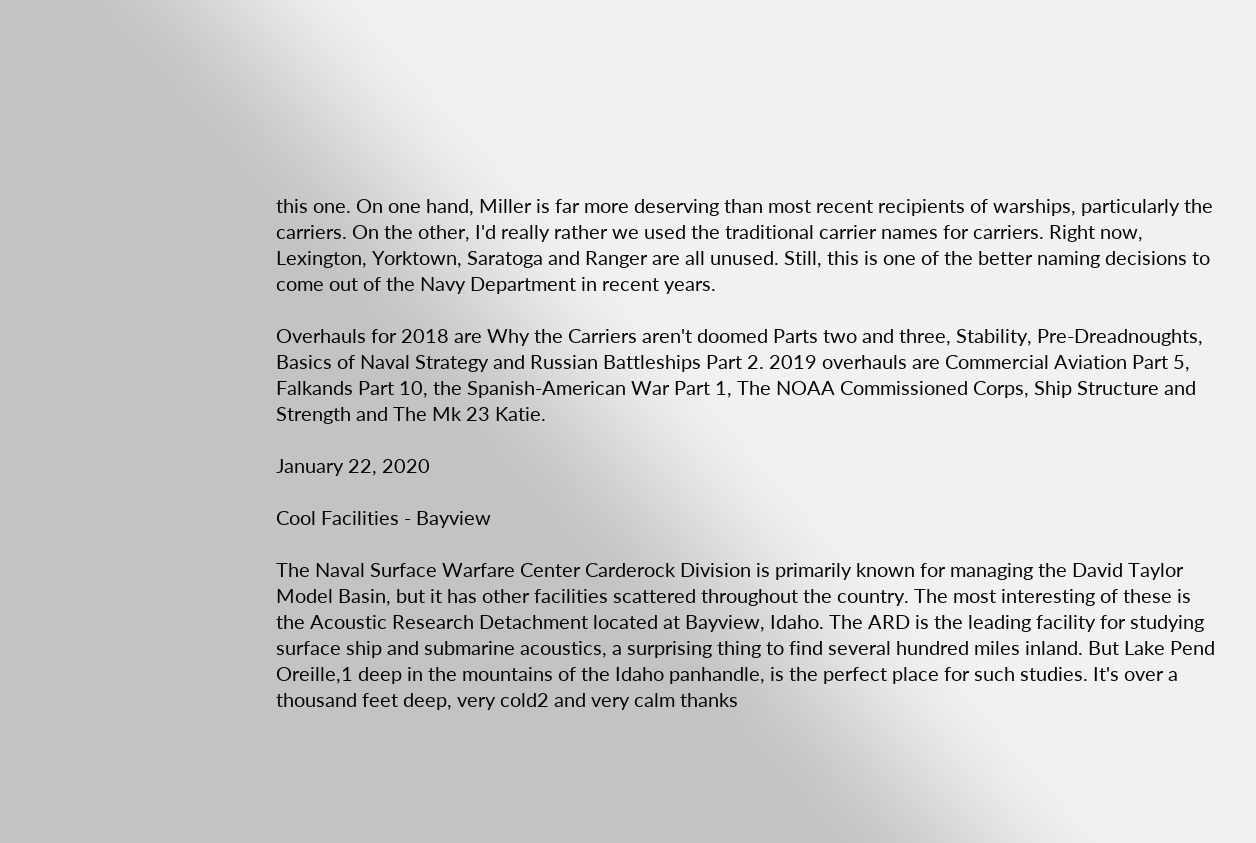this one. On one hand, Miller is far more deserving than most recent recipients of warships, particularly the carriers. On the other, I'd really rather we used the traditional carrier names for carriers. Right now, Lexington, Yorktown, Saratoga and Ranger are all unused. Still, this is one of the better naming decisions to come out of the Navy Department in recent years.

Overhauls for 2018 are Why the Carriers aren't doomed Parts two and three, Stability, Pre-Dreadnoughts, Basics of Naval Strategy and Russian Battleships Part 2. 2019 overhauls are Commercial Aviation Part 5, Falkands Part 10, the Spanish-American War Part 1, The NOAA Commissioned Corps, Ship Structure and Strength and The Mk 23 Katie.

January 22, 2020

Cool Facilities - Bayview

The Naval Surface Warfare Center Carderock Division is primarily known for managing the David Taylor Model Basin, but it has other facilities scattered throughout the country. The most interesting of these is the Acoustic Research Detachment located at Bayview, Idaho. The ARD is the leading facility for studying surface ship and submarine acoustics, a surprising thing to find several hundred miles inland. But Lake Pend Oreille,1 deep in the mountains of the Idaho panhandle, is the perfect place for such studies. It's over a thousand feet deep, very cold2 and very calm thanks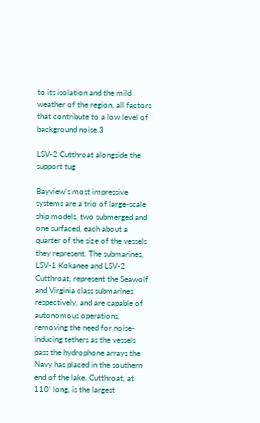to its isolation and the mild weather of the region, all factors that contribute to a low level of background noise.3

LSV-2 Cutthroat alongside the support tug

Bayview's most impressive systems are a trio of large-scale ship models, two submerged and one surfaced, each about a quarter of the size of the vessels they represent. The submarines, LSV-1 Kokanee and LSV-2 Cutthroat, represent the Seawolf and Virginia class submarines respectively, and are capable of autonomous operations, removing the need for noise-inducing tethers as the vessels pass the hydrophone arrays the Navy has placed in the southern end of the lake. Cutthroat, at 110' long, is the largest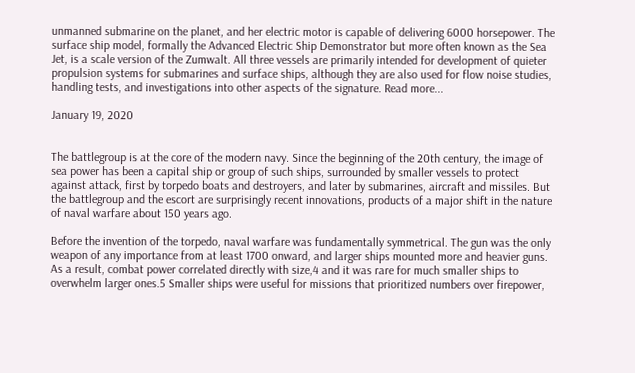unmanned submarine on the planet, and her electric motor is capable of delivering 6000 horsepower. The surface ship model, formally the Advanced Electric Ship Demonstrator but more often known as the Sea Jet, is a scale version of the Zumwalt. All three vessels are primarily intended for development of quieter propulsion systems for submarines and surface ships, although they are also used for flow noise studies, handling tests, and investigations into other aspects of the signature. Read more...

January 19, 2020


The battlegroup is at the core of the modern navy. Since the beginning of the 20th century, the image of sea power has been a capital ship or group of such ships, surrounded by smaller vessels to protect against attack, first by torpedo boats and destroyers, and later by submarines, aircraft and missiles. But the battlegroup and the escort are surprisingly recent innovations, products of a major shift in the nature of naval warfare about 150 years ago.

Before the invention of the torpedo, naval warfare was fundamentally symmetrical. The gun was the only weapon of any importance from at least 1700 onward, and larger ships mounted more and heavier guns. As a result, combat power correlated directly with size,4 and it was rare for much smaller ships to overwhelm larger ones.5 Smaller ships were useful for missions that prioritized numbers over firepower,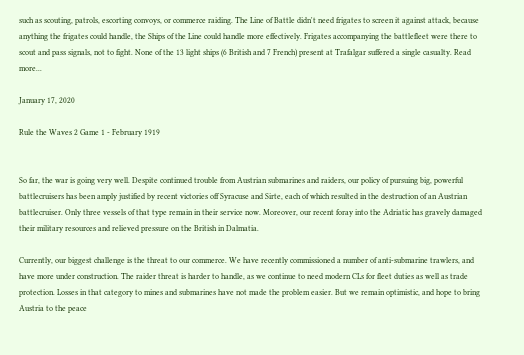such as scouting, patrols, escorting convoys, or commerce raiding. The Line of Battle didn't need frigates to screen it against attack, because anything the frigates could handle, the Ships of the Line could handle more effectively. Frigates accompanying the battlefleet were there to scout and pass signals, not to fight. None of the 13 light ships (6 British and 7 French) present at Trafalgar suffered a single casualty. Read more...

January 17, 2020

Rule the Waves 2 Game 1 - February 1919


So far, the war is going very well. Despite continued trouble from Austrian submarines and raiders, our policy of pursuing big, powerful battlecruisers has been amply justified by recent victories off Syracuse and Sirte, each of which resulted in the destruction of an Austrian battlecruiser. Only three vessels of that type remain in their service now. Moreover, our recent foray into the Adriatic has gravely damaged their military resources and relieved pressure on the British in Dalmatia.

Currently, our biggest challenge is the threat to our commerce. We have recently commissioned a number of anti-submarine trawlers, and have more under construction. The raider threat is harder to handle, as we continue to need modern CLs for fleet duties as well as trade protection. Losses in that category to mines and submarines have not made the problem easier. But we remain optimistic, and hope to bring Austria to the peace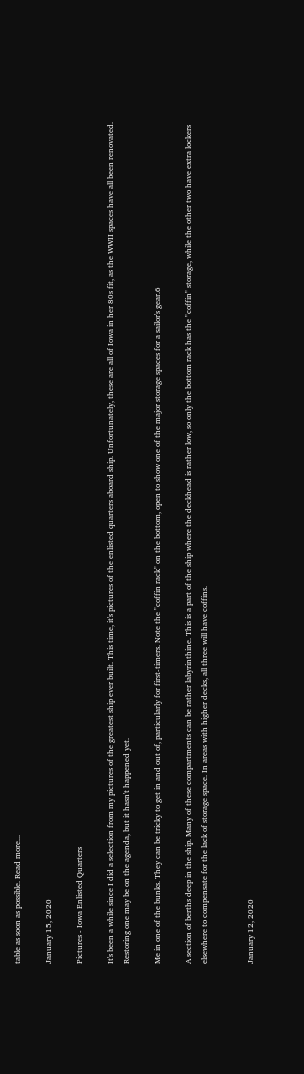table as soon as possible. Read more...

January 15, 2020

Pictures - Iowa Enlisted Quarters

It's been a while since I did a selection from my pictures of the greatest ship ever built. This time, it's pictures of the enlisted quarters aboard ship. Unfortunately, these are all of Iowa in her 80s fit, as the WWII spaces have all been renovated. Restoring one may be on the agenda, but it hasn't happened yet.

Me in one of the bunks. They can be tricky to get in and out of, particularly for first-timers. Note the "coffin rack" on the bottom, open to show one of the major storage spaces for a sailor's gear.6

A section of berths deep in the ship. Many of these compartments can be rather labyrinthine. This is a part of the ship where the deckhead is rather low, so only the bottom rack has the "coffin" storage, while the other two have extra lockers elsewhere to compensate for the lack of storage space. In areas with higher decks, all three will have coffins.


January 12, 2020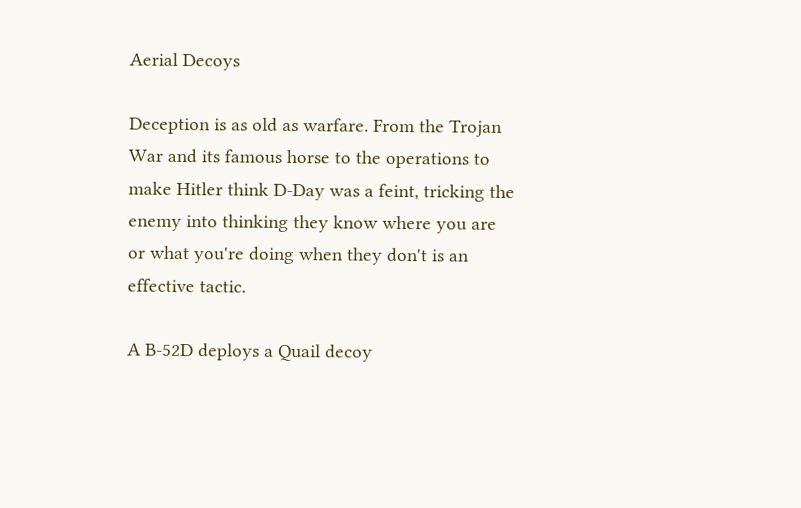Aerial Decoys

Deception is as old as warfare. From the Trojan War and its famous horse to the operations to make Hitler think D-Day was a feint, tricking the enemy into thinking they know where you are or what you're doing when they don't is an effective tactic.

A B-52D deploys a Quail decoy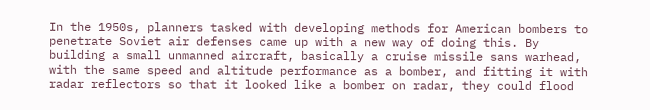In the 1950s, planners tasked with developing methods for American bombers to penetrate Soviet air defenses came up with a new way of doing this. By building a small unmanned aircraft, basically a cruise missile sans warhead, with the same speed and altitude performance as a bomber, and fitting it with radar reflectors so that it looked like a bomber on radar, they could flood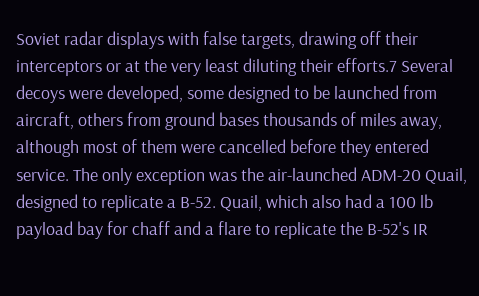Soviet radar displays with false targets, drawing off their interceptors or at the very least diluting their efforts.7 Several decoys were developed, some designed to be launched from aircraft, others from ground bases thousands of miles away, although most of them were cancelled before they entered service. The only exception was the air-launched ADM-20 Quail, designed to replicate a B-52. Quail, which also had a 100 lb payload bay for chaff and a flare to replicate the B-52's IR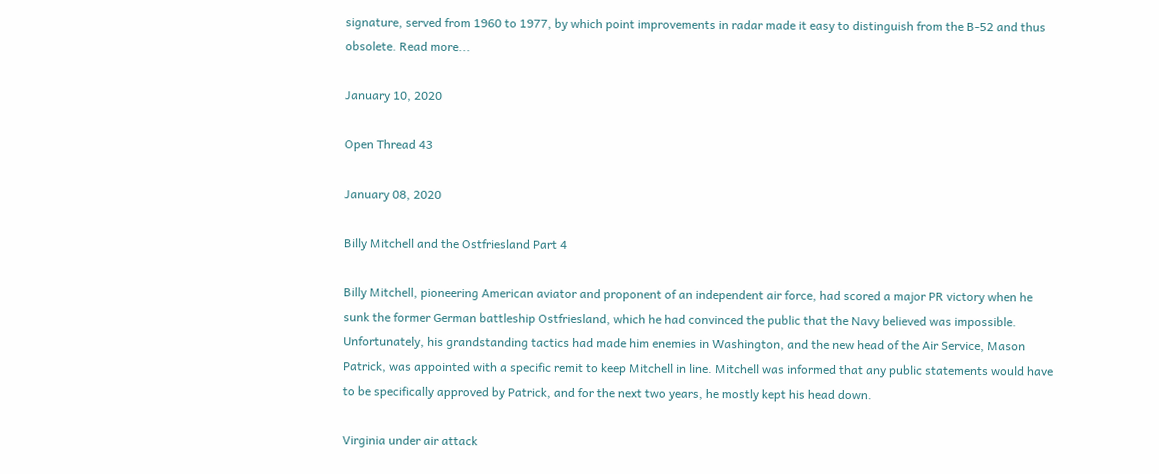signature, served from 1960 to 1977, by which point improvements in radar made it easy to distinguish from the B-52 and thus obsolete. Read more...

January 10, 2020

Open Thread 43

January 08, 2020

Billy Mitchell and the Ostfriesland Part 4

Billy Mitchell, pioneering American aviator and proponent of an independent air force, had scored a major PR victory when he sunk the former German battleship Ostfriesland, which he had convinced the public that the Navy believed was impossible. Unfortunately, his grandstanding tactics had made him enemies in Washington, and the new head of the Air Service, Mason Patrick, was appointed with a specific remit to keep Mitchell in line. Mitchell was informed that any public statements would have to be specifically approved by Patrick, and for the next two years, he mostly kept his head down.

Virginia under air attack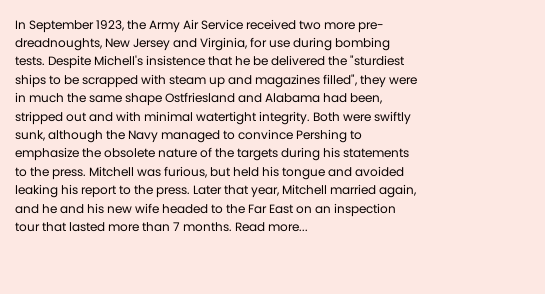In September 1923, the Army Air Service received two more pre-dreadnoughts, New Jersey and Virginia, for use during bombing tests. Despite Michell's insistence that he be delivered the "sturdiest ships to be scrapped with steam up and magazines filled", they were in much the same shape Ostfriesland and Alabama had been, stripped out and with minimal watertight integrity. Both were swiftly sunk, although the Navy managed to convince Pershing to emphasize the obsolete nature of the targets during his statements to the press. Mitchell was furious, but held his tongue and avoided leaking his report to the press. Later that year, Mitchell married again, and he and his new wife headed to the Far East on an inspection tour that lasted more than 7 months. Read more...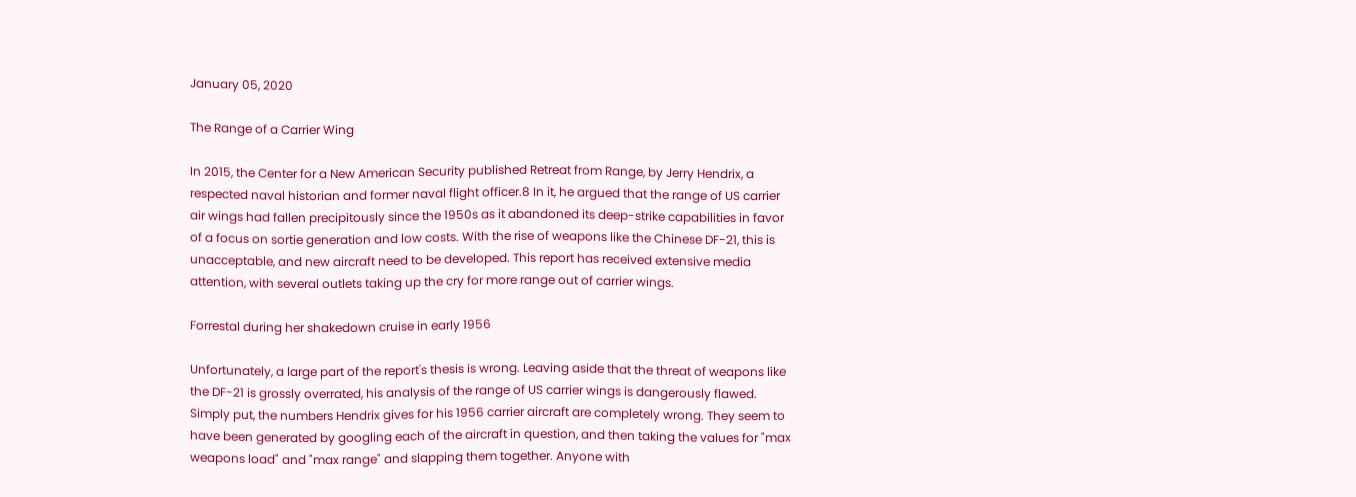January 05, 2020

The Range of a Carrier Wing

In 2015, the Center for a New American Security published Retreat from Range, by Jerry Hendrix, a respected naval historian and former naval flight officer.8 In it, he argued that the range of US carrier air wings had fallen precipitously since the 1950s as it abandoned its deep-strike capabilities in favor of a focus on sortie generation and low costs. With the rise of weapons like the Chinese DF-21, this is unacceptable, and new aircraft need to be developed. This report has received extensive media attention, with several outlets taking up the cry for more range out of carrier wings.

Forrestal during her shakedown cruise in early 1956

Unfortunately, a large part of the report's thesis is wrong. Leaving aside that the threat of weapons like the DF-21 is grossly overrated, his analysis of the range of US carrier wings is dangerously flawed. Simply put, the numbers Hendrix gives for his 1956 carrier aircraft are completely wrong. They seem to have been generated by googling each of the aircraft in question, and then taking the values for "max weapons load" and "max range" and slapping them together. Anyone with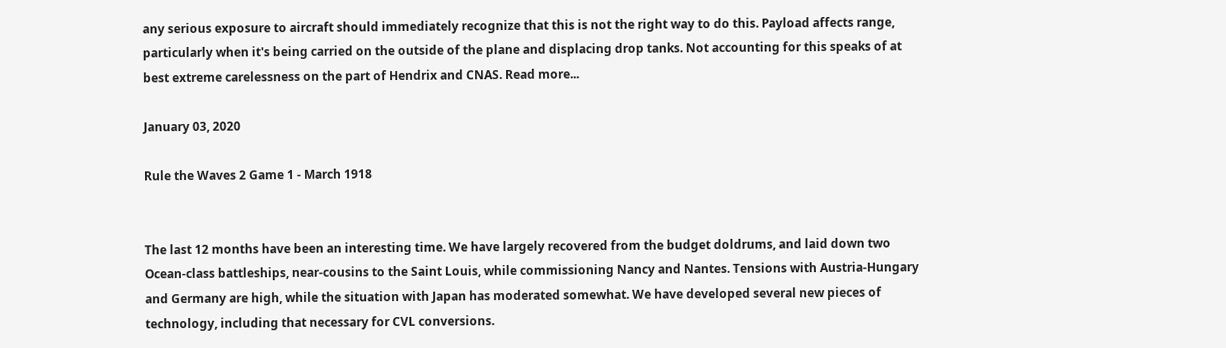any serious exposure to aircraft should immediately recognize that this is not the right way to do this. Payload affects range, particularly when it's being carried on the outside of the plane and displacing drop tanks. Not accounting for this speaks of at best extreme carelessness on the part of Hendrix and CNAS. Read more...

January 03, 2020

Rule the Waves 2 Game 1 - March 1918


The last 12 months have been an interesting time. We have largely recovered from the budget doldrums, and laid down two Ocean-class battleships, near-cousins to the Saint Louis, while commissioning Nancy and Nantes. Tensions with Austria-Hungary and Germany are high, while the situation with Japan has moderated somewhat. We have developed several new pieces of technology, including that necessary for CVL conversions.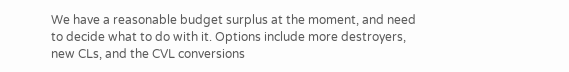We have a reasonable budget surplus at the moment, and need to decide what to do with it. Options include more destroyers, new CLs, and the CVL conversions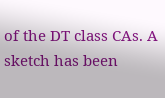of the DT class CAs. A sketch has been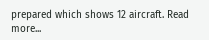prepared which shows 12 aircraft. Read more...